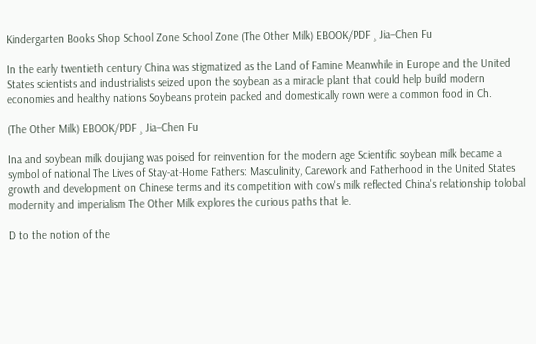Kindergarten Books Shop School Zone School Zone (The Other Milk) EBOOK/PDF ¸ Jia–Chen Fu

In the early twentieth century China was stigmatized as the Land of Famine Meanwhile in Europe and the United States scientists and industrialists seized upon the soybean as a miracle plant that could help build modern economies and healthy nations Soybeans protein packed and domestically rown were a common food in Ch.

(The Other Milk) EBOOK/PDF ¸ Jia–Chen Fu

Ina and soybean milk doujiang was poised for reinvention for the modern age Scientific soybean milk became a symbol of national The Lives of Stay-at-Home Fathers: Masculinity, Carework and Fatherhood in the United States growth and development on Chinese terms and its competition with cow's milk reflected China's relationship tolobal modernity and imperialism The Other Milk explores the curious paths that le.

D to the notion of the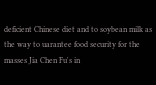deficient Chinese diet and to soybean milk as the way to uarantee food security for the masses Jia Chen Fu's in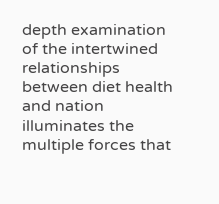depth examination of the intertwined relationships between diet health and nation illuminates the multiple forces that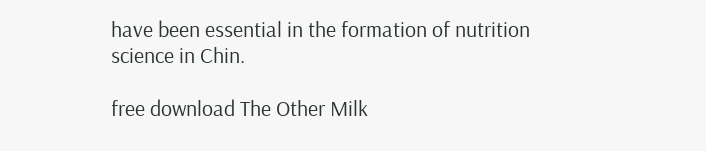have been essential in the formation of nutrition science in Chin.

free download The Other Milk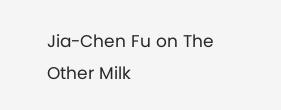Jia-Chen Fu on The Other Milk